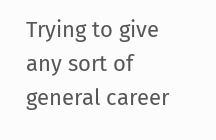Trying to give any sort of general career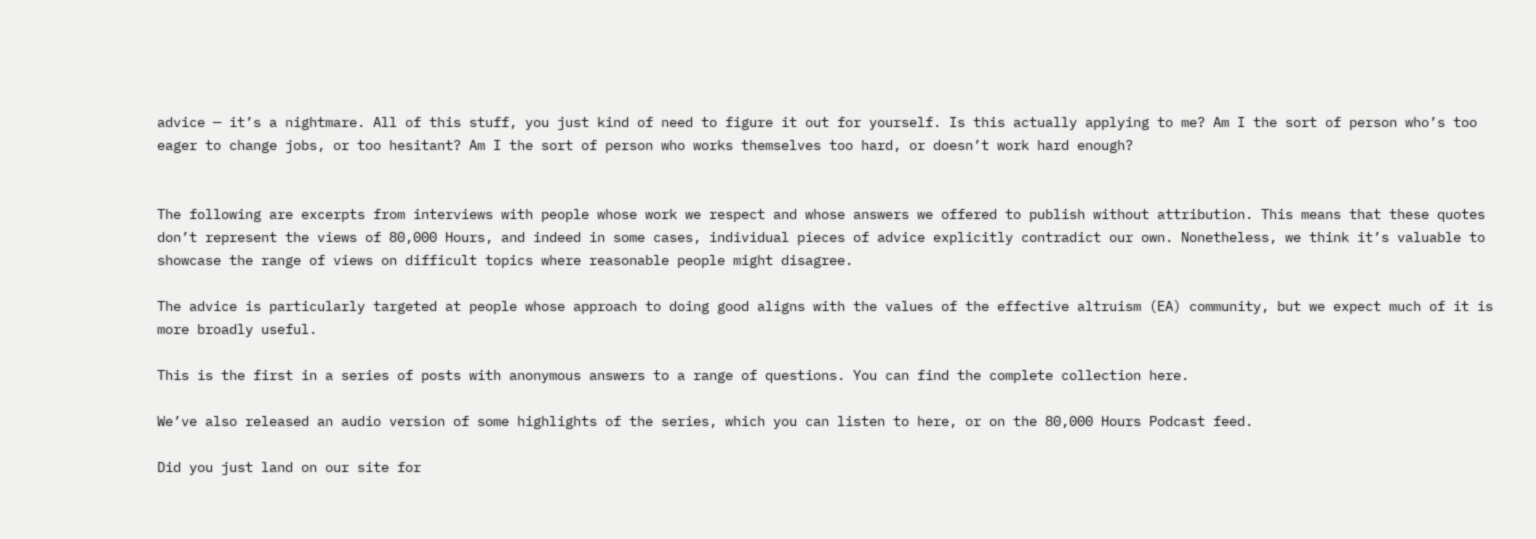advice — it’s a nightmare. All of this stuff, you just kind of need to figure it out for yourself. Is this actually applying to me? Am I the sort of person who’s too eager to change jobs, or too hesitant? Am I the sort of person who works themselves too hard, or doesn’t work hard enough?


The following are excerpts from interviews with people whose work we respect and whose answers we offered to publish without attribution. This means that these quotes don’t represent the views of 80,000 Hours, and indeed in some cases, individual pieces of advice explicitly contradict our own. Nonetheless, we think it’s valuable to showcase the range of views on difficult topics where reasonable people might disagree.

The advice is particularly targeted at people whose approach to doing good aligns with the values of the effective altruism (EA) community, but we expect much of it is more broadly useful.

This is the first in a series of posts with anonymous answers to a range of questions. You can find the complete collection here.

We’ve also released an audio version of some highlights of the series, which you can listen to here, or on the 80,000 Hours Podcast feed.

Did you just land on our site for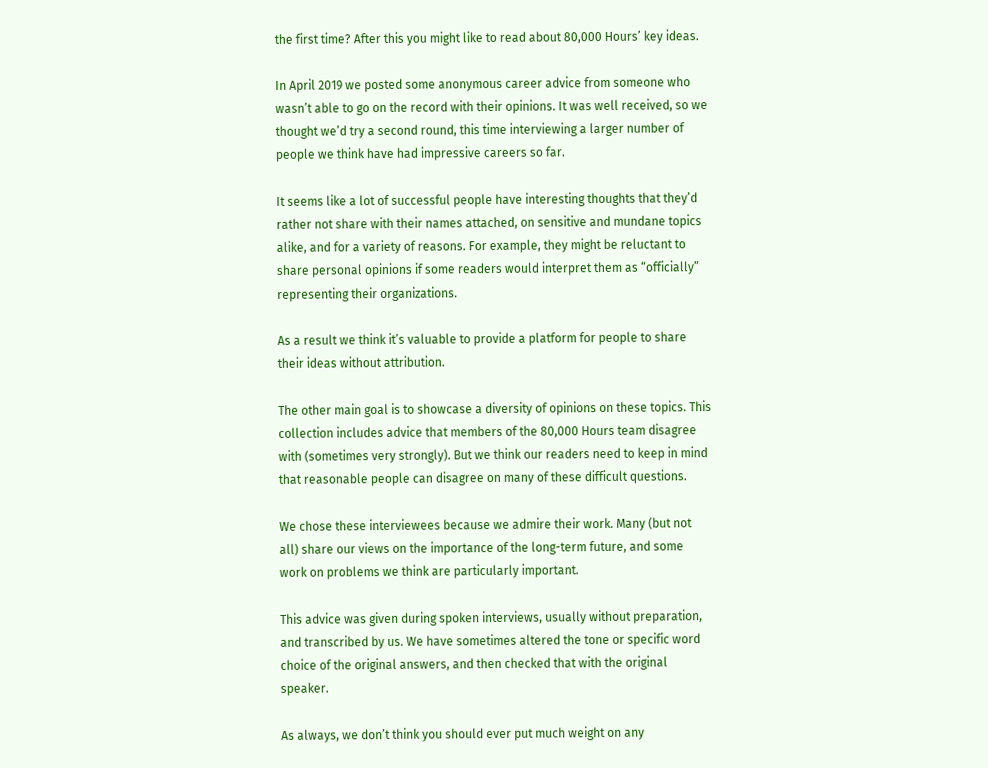the first time? After this you might like to read about 80,000 Hours’ key ideas.

In April 2019 we posted some anonymous career advice from someone who wasn’t able to go on the record with their opinions. It was well received, so we thought we’d try a second round, this time interviewing a larger number of people we think have had impressive careers so far.

It seems like a lot of successful people have interesting thoughts that they’d rather not share with their names attached, on sensitive and mundane topics alike, and for a variety of reasons. For example, they might be reluctant to share personal opinions if some readers would interpret them as “officially” representing their organizations.

As a result we think it’s valuable to provide a platform for people to share their ideas without attribution.

The other main goal is to showcase a diversity of opinions on these topics. This collection includes advice that members of the 80,000 Hours team disagree with (sometimes very strongly). But we think our readers need to keep in mind that reasonable people can disagree on many of these difficult questions.

We chose these interviewees because we admire their work. Many (but not all) share our views on the importance of the long-term future, and some work on problems we think are particularly important.

This advice was given during spoken interviews, usually without preparation, and transcribed by us. We have sometimes altered the tone or specific word choice of the original answers, and then checked that with the original speaker.

As always, we don’t think you should ever put much weight on any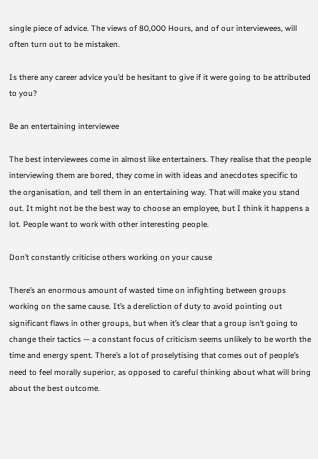single piece of advice. The views of 80,000 Hours, and of our interviewees, will often turn out to be mistaken.

Is there any career advice you’d be hesitant to give if it were going to be attributed to you?

Be an entertaining interviewee

The best interviewees come in almost like entertainers. They realise that the people interviewing them are bored, they come in with ideas and anecdotes specific to the organisation, and tell them in an entertaining way. That will make you stand out. It might not be the best way to choose an employee, but I think it happens a lot. People want to work with other interesting people.

Don’t constantly criticise others working on your cause

There’s an enormous amount of wasted time on infighting between groups working on the same cause. It’s a dereliction of duty to avoid pointing out significant flaws in other groups, but when it’s clear that a group isn’t going to change their tactics — a constant focus of criticism seems unlikely to be worth the time and energy spent. There’s a lot of proselytising that comes out of people’s need to feel morally superior, as opposed to careful thinking about what will bring about the best outcome.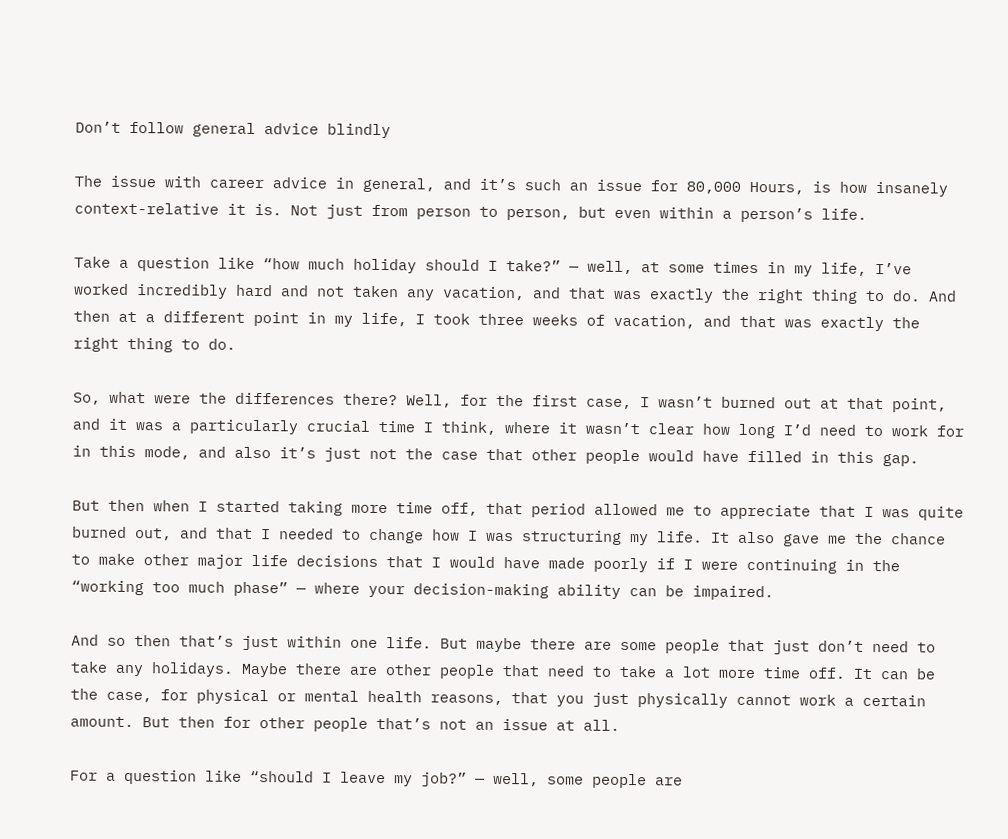Don’t follow general advice blindly

The issue with career advice in general, and it’s such an issue for 80,000 Hours, is how insanely context-relative it is. Not just from person to person, but even within a person’s life.

Take a question like “how much holiday should I take?” — well, at some times in my life, I’ve worked incredibly hard and not taken any vacation, and that was exactly the right thing to do. And then at a different point in my life, I took three weeks of vacation, and that was exactly the right thing to do.

So, what were the differences there? Well, for the first case, I wasn’t burned out at that point, and it was a particularly crucial time I think, where it wasn’t clear how long I’d need to work for in this mode, and also it’s just not the case that other people would have filled in this gap.

But then when I started taking more time off, that period allowed me to appreciate that I was quite burned out, and that I needed to change how I was structuring my life. It also gave me the chance to make other major life decisions that I would have made poorly if I were continuing in the “working too much phase” — where your decision-making ability can be impaired.

And so then that’s just within one life. But maybe there are some people that just don’t need to take any holidays. Maybe there are other people that need to take a lot more time off. It can be the case, for physical or mental health reasons, that you just physically cannot work a certain amount. But then for other people that’s not an issue at all.

For a question like “should I leave my job?” — well, some people are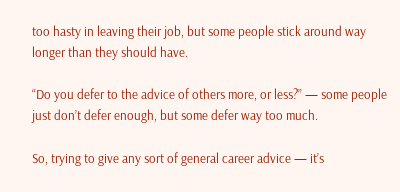too hasty in leaving their job, but some people stick around way longer than they should have.

“Do you defer to the advice of others more, or less?” — some people just don’t defer enough, but some defer way too much.

So, trying to give any sort of general career advice — it’s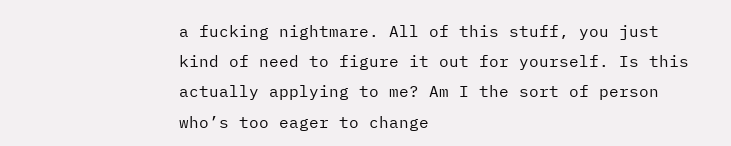a fucking nightmare. All of this stuff, you just kind of need to figure it out for yourself. Is this actually applying to me? Am I the sort of person who’s too eager to change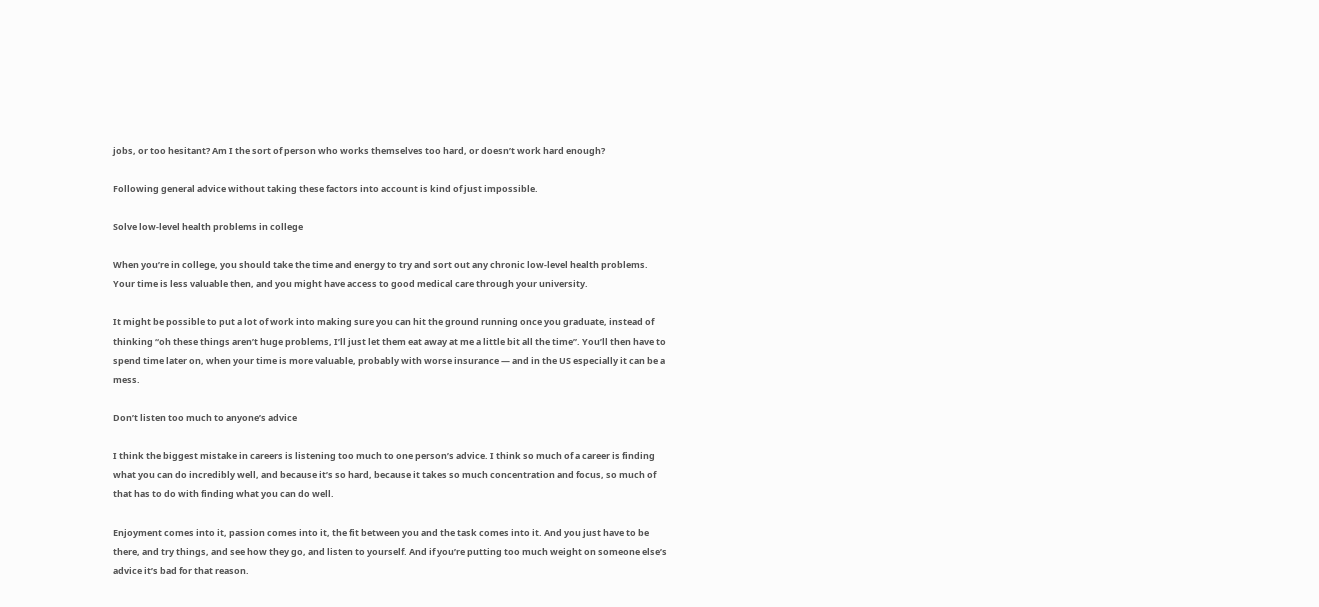jobs, or too hesitant? Am I the sort of person who works themselves too hard, or doesn’t work hard enough?

Following general advice without taking these factors into account is kind of just impossible.

Solve low-level health problems in college

When you’re in college, you should take the time and energy to try and sort out any chronic low-level health problems. Your time is less valuable then, and you might have access to good medical care through your university.

It might be possible to put a lot of work into making sure you can hit the ground running once you graduate, instead of thinking “oh these things aren’t huge problems, I’ll just let them eat away at me a little bit all the time”. You’ll then have to spend time later on, when your time is more valuable, probably with worse insurance — and in the US especially it can be a mess.

Don’t listen too much to anyone’s advice

I think the biggest mistake in careers is listening too much to one person’s advice. I think so much of a career is finding what you can do incredibly well, and because it’s so hard, because it takes so much concentration and focus, so much of that has to do with finding what you can do well.

Enjoyment comes into it, passion comes into it, the fit between you and the task comes into it. And you just have to be there, and try things, and see how they go, and listen to yourself. And if you’re putting too much weight on someone else’s advice it’s bad for that reason.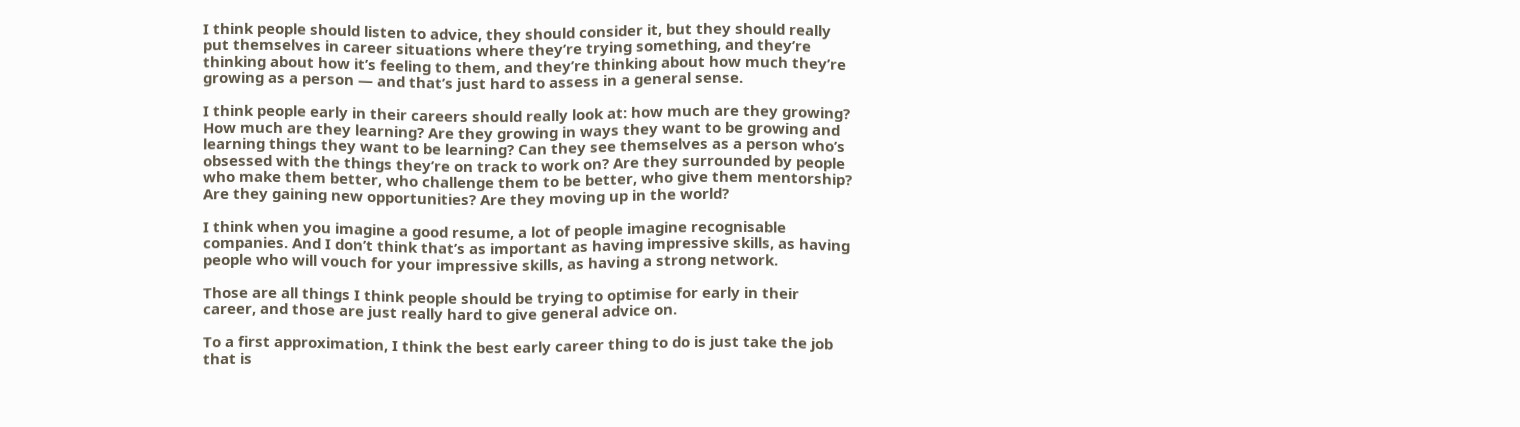I think people should listen to advice, they should consider it, but they should really put themselves in career situations where they’re trying something, and they’re thinking about how it’s feeling to them, and they’re thinking about how much they’re growing as a person — and that’s just hard to assess in a general sense.

I think people early in their careers should really look at: how much are they growing? How much are they learning? Are they growing in ways they want to be growing and learning things they want to be learning? Can they see themselves as a person who’s obsessed with the things they’re on track to work on? Are they surrounded by people who make them better, who challenge them to be better, who give them mentorship? Are they gaining new opportunities? Are they moving up in the world?

I think when you imagine a good resume, a lot of people imagine recognisable companies. And I don’t think that’s as important as having impressive skills, as having people who will vouch for your impressive skills, as having a strong network.

Those are all things I think people should be trying to optimise for early in their career, and those are just really hard to give general advice on.

To a first approximation, I think the best early career thing to do is just take the job that is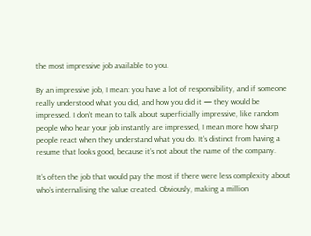the most impressive job available to you.

By an impressive job, I mean: you have a lot of responsibility, and if someone really understood what you did, and how you did it — they would be impressed. I don’t mean to talk about superficially impressive, like random people who hear your job instantly are impressed, I mean more how sharp people react when they understand what you do. It’s distinct from having a resume that looks good, because it’s not about the name of the company.

It’s often the job that would pay the most if there were less complexity about who’s internalising the value created. Obviously, making a million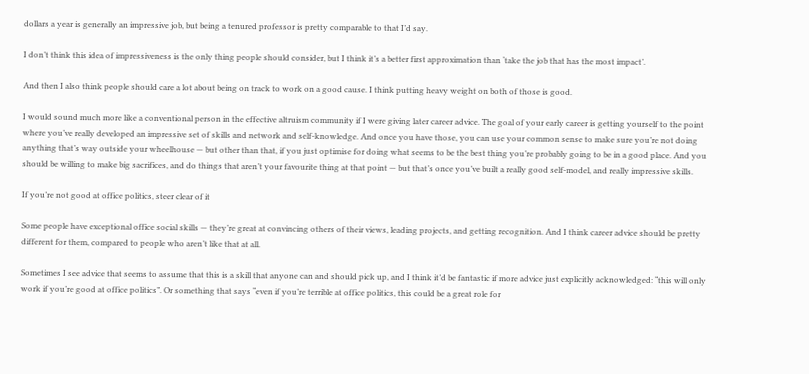dollars a year is generally an impressive job, but being a tenured professor is pretty comparable to that I’d say.

I don’t think this idea of impressiveness is the only thing people should consider, but I think it’s a better first approximation than ‘take the job that has the most impact’.

And then I also think people should care a lot about being on track to work on a good cause. I think putting heavy weight on both of those is good.

I would sound much more like a conventional person in the effective altruism community if I were giving later career advice. The goal of your early career is getting yourself to the point where you’ve really developed an impressive set of skills and network and self-knowledge. And once you have those, you can use your common sense to make sure you’re not doing anything that’s way outside your wheelhouse — but other than that, if you just optimise for doing what seems to be the best thing you’re probably going to be in a good place. And you should be willing to make big sacrifices, and do things that aren’t your favourite thing at that point — but that’s once you’ve built a really good self-model, and really impressive skills.

If you’re not good at office politics, steer clear of it

Some people have exceptional office social skills — they’re great at convincing others of their views, leading projects, and getting recognition. And I think career advice should be pretty different for them, compared to people who aren’t like that at all.

Sometimes I see advice that seems to assume that this is a skill that anyone can and should pick up, and I think it’d be fantastic if more advice just explicitly acknowledged: “this will only work if you’re good at office politics”. Or something that says “even if you’re terrible at office politics, this could be a great role for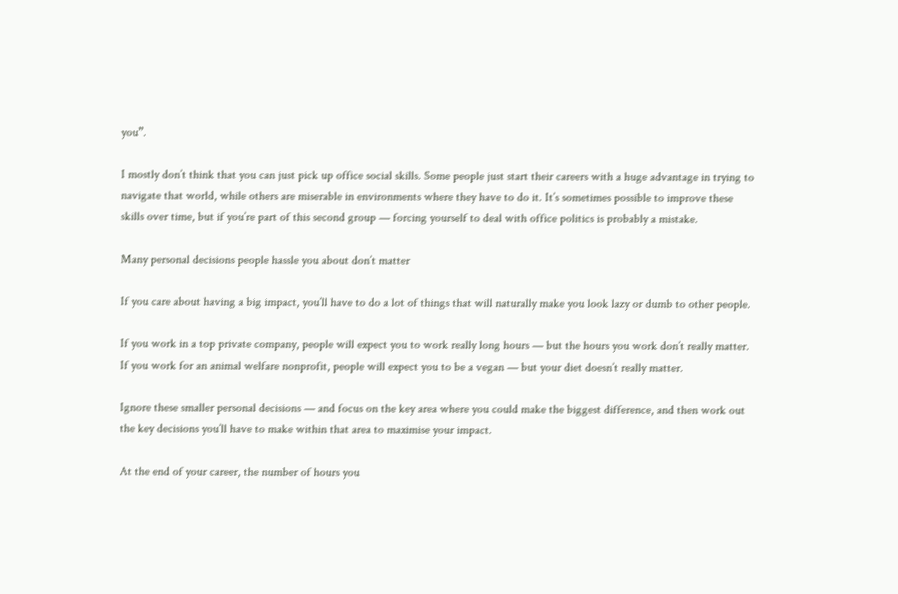you”.

I mostly don’t think that you can just pick up office social skills. Some people just start their careers with a huge advantage in trying to navigate that world, while others are miserable in environments where they have to do it. It’s sometimes possible to improve these skills over time, but if you’re part of this second group — forcing yourself to deal with office politics is probably a mistake.

Many personal decisions people hassle you about don’t matter

If you care about having a big impact, you’ll have to do a lot of things that will naturally make you look lazy or dumb to other people.

If you work in a top private company, people will expect you to work really long hours — but the hours you work don’t really matter. If you work for an animal welfare nonprofit, people will expect you to be a vegan — but your diet doesn’t really matter.

Ignore these smaller personal decisions — and focus on the key area where you could make the biggest difference, and then work out the key decisions you’ll have to make within that area to maximise your impact.

At the end of your career, the number of hours you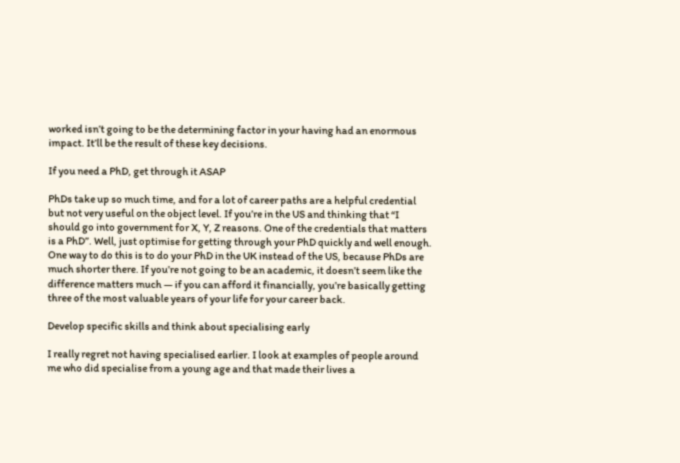worked isn’t going to be the determining factor in your having had an enormous impact. It’ll be the result of these key decisions.

If you need a PhD, get through it ASAP

PhDs take up so much time, and for a lot of career paths are a helpful credential but not very useful on the object level. If you’re in the US and thinking that “I should go into government for X, Y, Z reasons. One of the credentials that matters is a PhD”. Well, just optimise for getting through your PhD quickly and well enough. One way to do this is to do your PhD in the UK instead of the US, because PhDs are much shorter there. If you’re not going to be an academic, it doesn’t seem like the difference matters much — if you can afford it financially, you’re basically getting three of the most valuable years of your life for your career back.

Develop specific skills and think about specialising early

I really regret not having specialised earlier. I look at examples of people around me who did specialise from a young age and that made their lives a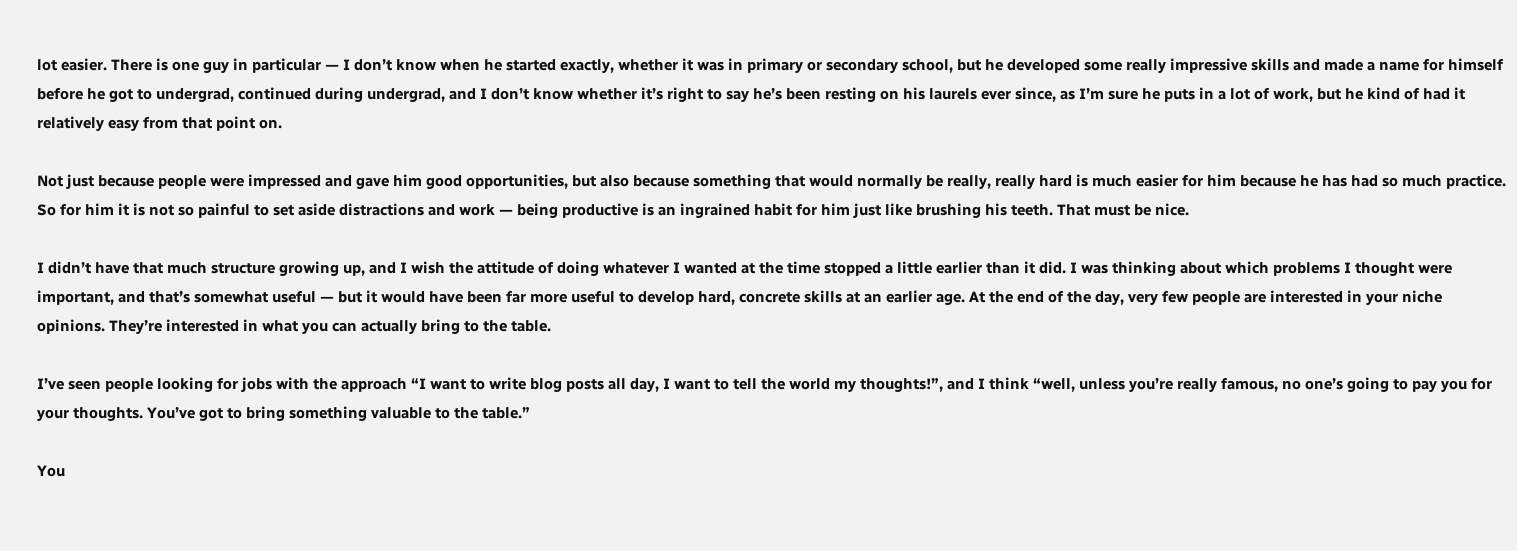lot easier. There is one guy in particular — I don’t know when he started exactly, whether it was in primary or secondary school, but he developed some really impressive skills and made a name for himself before he got to undergrad, continued during undergrad, and I don’t know whether it’s right to say he’s been resting on his laurels ever since, as I’m sure he puts in a lot of work, but he kind of had it relatively easy from that point on.

Not just because people were impressed and gave him good opportunities, but also because something that would normally be really, really hard is much easier for him because he has had so much practice. So for him it is not so painful to set aside distractions and work — being productive is an ingrained habit for him just like brushing his teeth. That must be nice.

I didn’t have that much structure growing up, and I wish the attitude of doing whatever I wanted at the time stopped a little earlier than it did. I was thinking about which problems I thought were important, and that’s somewhat useful — but it would have been far more useful to develop hard, concrete skills at an earlier age. At the end of the day, very few people are interested in your niche opinions. They’re interested in what you can actually bring to the table.

I’ve seen people looking for jobs with the approach “I want to write blog posts all day, I want to tell the world my thoughts!”, and I think “well, unless you’re really famous, no one’s going to pay you for your thoughts. You’ve got to bring something valuable to the table.”

You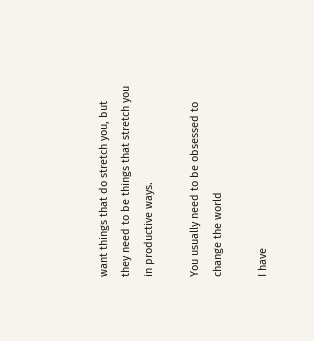want things that do stretch you, but they need to be things that stretch you in productive ways.

You usually need to be obsessed to change the world

I have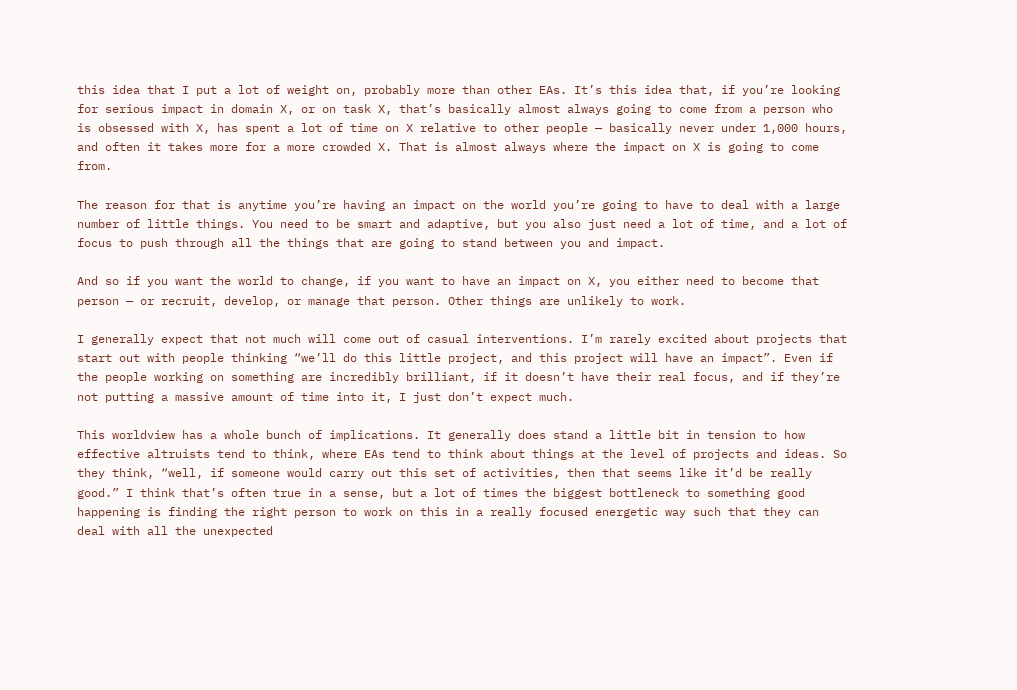this idea that I put a lot of weight on, probably more than other EAs. It’s this idea that, if you’re looking for serious impact in domain X, or on task X, that’s basically almost always going to come from a person who is obsessed with X, has spent a lot of time on X relative to other people — basically never under 1,000 hours, and often it takes more for a more crowded X. That is almost always where the impact on X is going to come from.

The reason for that is anytime you’re having an impact on the world you’re going to have to deal with a large number of little things. You need to be smart and adaptive, but you also just need a lot of time, and a lot of focus to push through all the things that are going to stand between you and impact.

And so if you want the world to change, if you want to have an impact on X, you either need to become that person — or recruit, develop, or manage that person. Other things are unlikely to work.

I generally expect that not much will come out of casual interventions. I’m rarely excited about projects that start out with people thinking “we’ll do this little project, and this project will have an impact”. Even if the people working on something are incredibly brilliant, if it doesn’t have their real focus, and if they’re not putting a massive amount of time into it, I just don’t expect much.

This worldview has a whole bunch of implications. It generally does stand a little bit in tension to how effective altruists tend to think, where EAs tend to think about things at the level of projects and ideas. So they think, “well, if someone would carry out this set of activities, then that seems like it’d be really good.” I think that’s often true in a sense, but a lot of times the biggest bottleneck to something good happening is finding the right person to work on this in a really focused energetic way such that they can deal with all the unexpected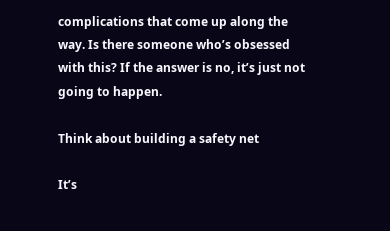complications that come up along the way. Is there someone who’s obsessed with this? If the answer is no, it’s just not going to happen.

Think about building a safety net

It’s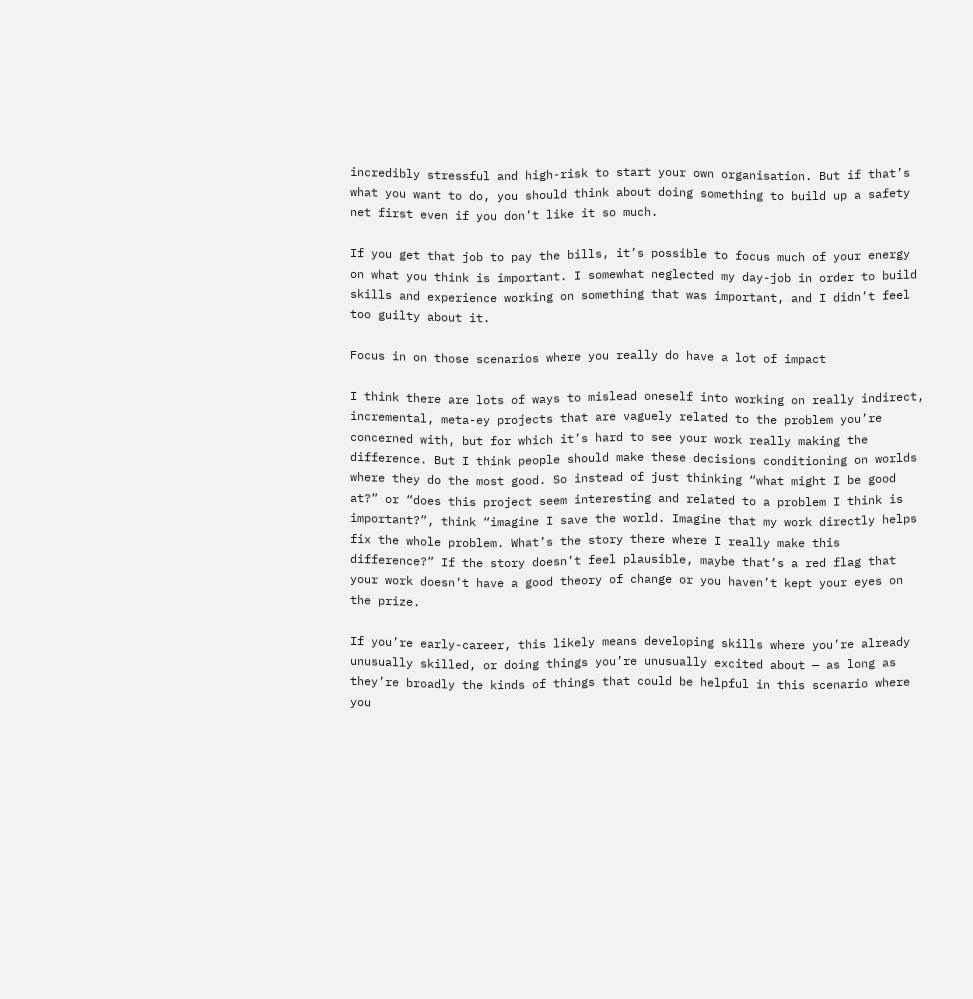incredibly stressful and high-risk to start your own organisation. But if that’s what you want to do, you should think about doing something to build up a safety net first even if you don’t like it so much.

If you get that job to pay the bills, it’s possible to focus much of your energy on what you think is important. I somewhat neglected my day-job in order to build skills and experience working on something that was important, and I didn’t feel too guilty about it.

Focus in on those scenarios where you really do have a lot of impact

I think there are lots of ways to mislead oneself into working on really indirect, incremental, meta-ey projects that are vaguely related to the problem you’re concerned with, but for which it’s hard to see your work really making the difference. But I think people should make these decisions conditioning on worlds where they do the most good. So instead of just thinking “what might I be good at?” or “does this project seem interesting and related to a problem I think is important?”, think “imagine I save the world. Imagine that my work directly helps fix the whole problem. What’s the story there where I really make this difference?” If the story doesn’t feel plausible, maybe that’s a red flag that your work doesn’t have a good theory of change or you haven’t kept your eyes on the prize.

If you’re early-career, this likely means developing skills where you’re already unusually skilled, or doing things you’re unusually excited about — as long as they’re broadly the kinds of things that could be helpful in this scenario where you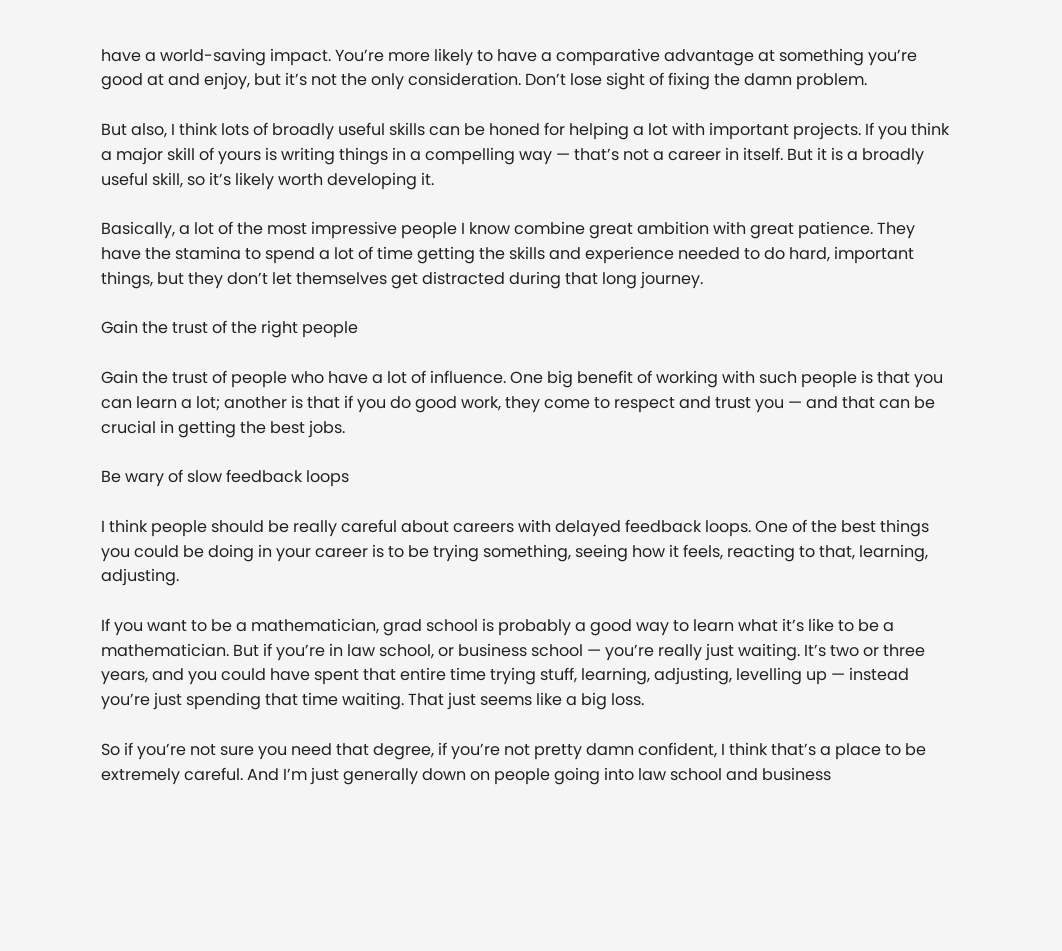have a world-saving impact. You’re more likely to have a comparative advantage at something you’re good at and enjoy, but it’s not the only consideration. Don’t lose sight of fixing the damn problem.

But also, I think lots of broadly useful skills can be honed for helping a lot with important projects. If you think a major skill of yours is writing things in a compelling way — that’s not a career in itself. But it is a broadly useful skill, so it’s likely worth developing it.

Basically, a lot of the most impressive people I know combine great ambition with great patience. They have the stamina to spend a lot of time getting the skills and experience needed to do hard, important things, but they don’t let themselves get distracted during that long journey.

Gain the trust of the right people

Gain the trust of people who have a lot of influence. One big benefit of working with such people is that you can learn a lot; another is that if you do good work, they come to respect and trust you — and that can be crucial in getting the best jobs.

Be wary of slow feedback loops

I think people should be really careful about careers with delayed feedback loops. One of the best things you could be doing in your career is to be trying something, seeing how it feels, reacting to that, learning, adjusting.

If you want to be a mathematician, grad school is probably a good way to learn what it’s like to be a mathematician. But if you’re in law school, or business school — you’re really just waiting. It’s two or three years, and you could have spent that entire time trying stuff, learning, adjusting, levelling up — instead you’re just spending that time waiting. That just seems like a big loss.

So if you’re not sure you need that degree, if you’re not pretty damn confident, I think that’s a place to be extremely careful. And I’m just generally down on people going into law school and business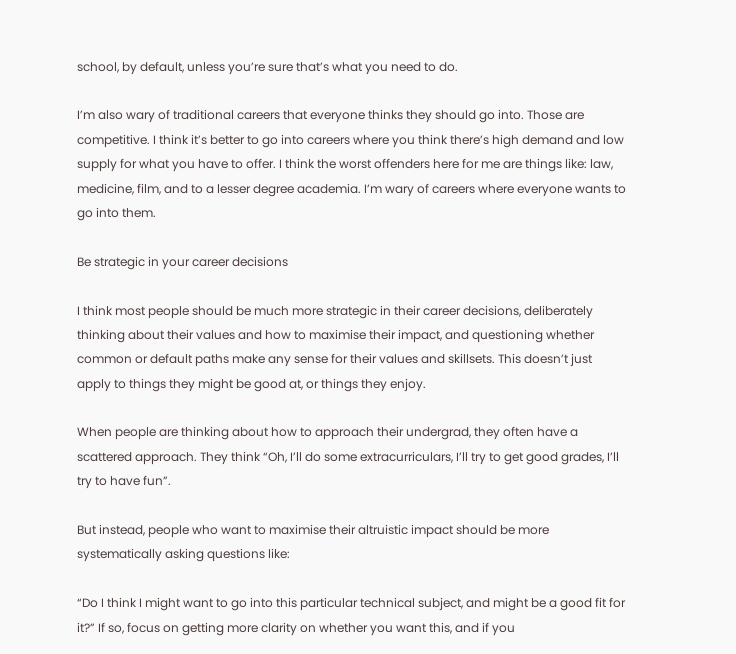school, by default, unless you’re sure that’s what you need to do.

I’m also wary of traditional careers that everyone thinks they should go into. Those are competitive. I think it’s better to go into careers where you think there’s high demand and low supply for what you have to offer. I think the worst offenders here for me are things like: law, medicine, film, and to a lesser degree academia. I’m wary of careers where everyone wants to go into them.

Be strategic in your career decisions

I think most people should be much more strategic in their career decisions, deliberately thinking about their values and how to maximise their impact, and questioning whether common or default paths make any sense for their values and skillsets. This doesn’t just apply to things they might be good at, or things they enjoy.

When people are thinking about how to approach their undergrad, they often have a scattered approach. They think “Oh, I’ll do some extracurriculars, I’ll try to get good grades, I’ll try to have fun”.

But instead, people who want to maximise their altruistic impact should be more systematically asking questions like:

“Do I think I might want to go into this particular technical subject, and might be a good fit for it?” If so, focus on getting more clarity on whether you want this, and if you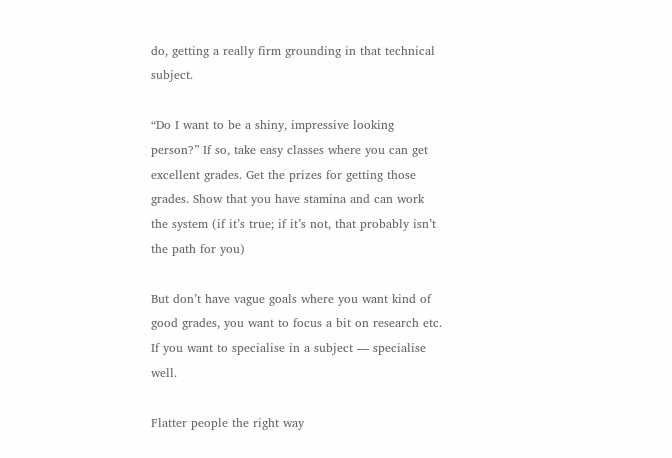do, getting a really firm grounding in that technical subject.

“Do I want to be a shiny, impressive looking person?” If so, take easy classes where you can get excellent grades. Get the prizes for getting those grades. Show that you have stamina and can work the system (if it’s true; if it’s not, that probably isn’t the path for you)

But don’t have vague goals where you want kind of good grades, you want to focus a bit on research etc. If you want to specialise in a subject — specialise well.

Flatter people the right way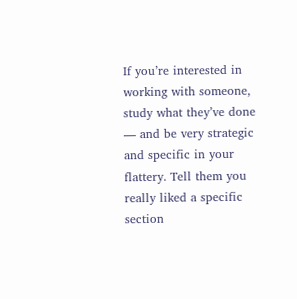If you’re interested in working with someone, study what they’ve done — and be very strategic and specific in your flattery. Tell them you really liked a specific section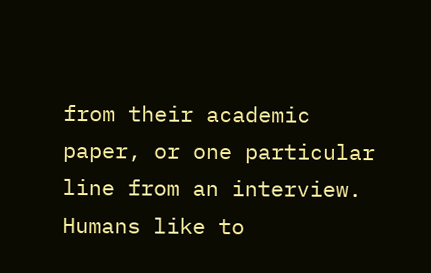from their academic paper, or one particular line from an interview. Humans like to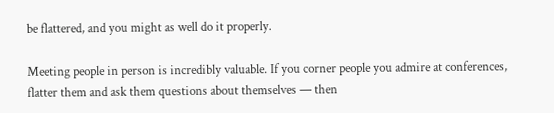be flattered, and you might as well do it properly.

Meeting people in person is incredibly valuable. If you corner people you admire at conferences, flatter them and ask them questions about themselves — then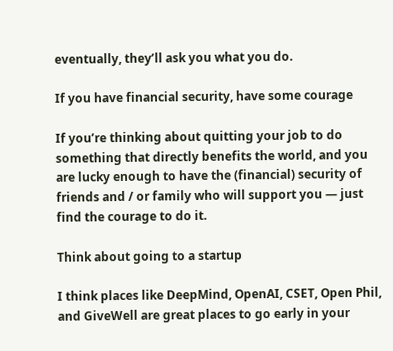eventually, they’ll ask you what you do.

If you have financial security, have some courage

If you’re thinking about quitting your job to do something that directly benefits the world, and you are lucky enough to have the (financial) security of friends and / or family who will support you — just find the courage to do it.

Think about going to a startup

I think places like DeepMind, OpenAI, CSET, Open Phil, and GiveWell are great places to go early in your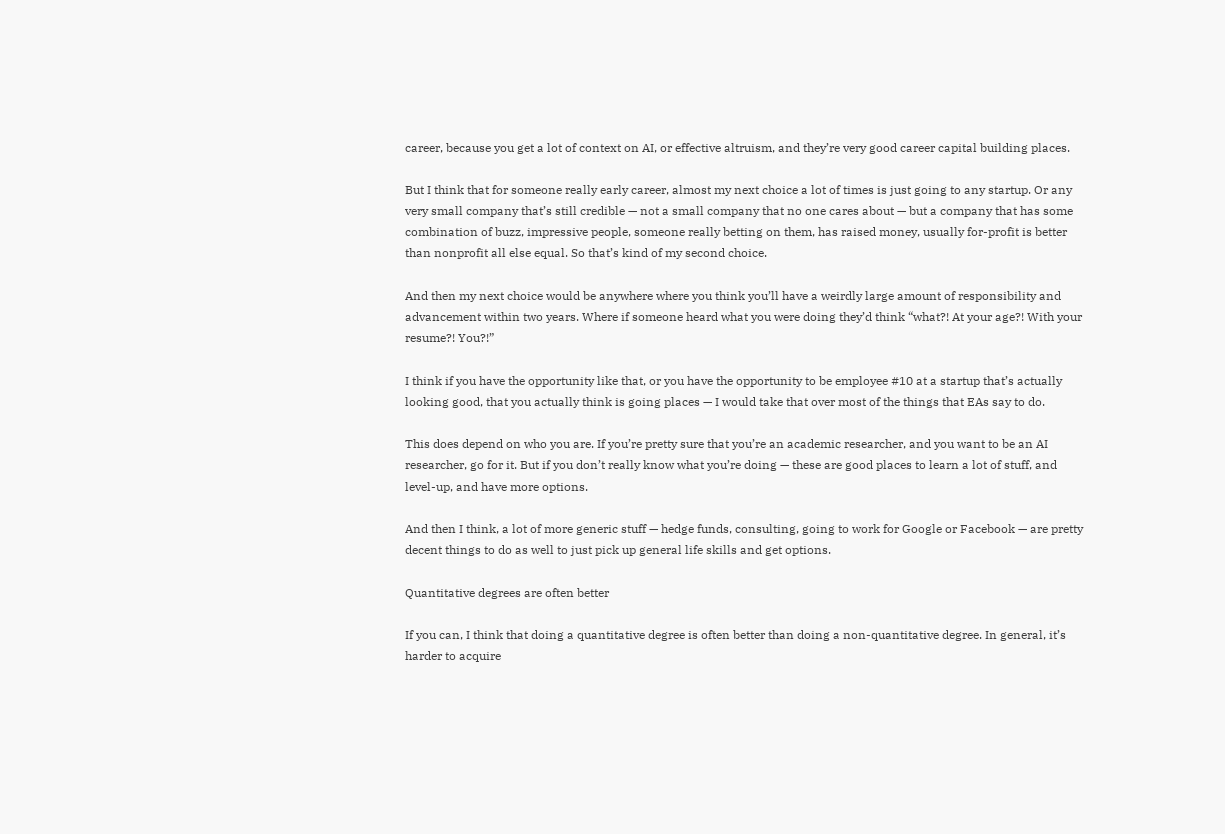career, because you get a lot of context on AI, or effective altruism, and they’re very good career capital building places.

But I think that for someone really early career, almost my next choice a lot of times is just going to any startup. Or any very small company that’s still credible — not a small company that no one cares about — but a company that has some combination of buzz, impressive people, someone really betting on them, has raised money, usually for-profit is better than nonprofit all else equal. So that’s kind of my second choice.

And then my next choice would be anywhere where you think you’ll have a weirdly large amount of responsibility and advancement within two years. Where if someone heard what you were doing they’d think “what?! At your age?! With your resume?! You?!”

I think if you have the opportunity like that, or you have the opportunity to be employee #10 at a startup that’s actually looking good, that you actually think is going places — I would take that over most of the things that EAs say to do.

This does depend on who you are. If you’re pretty sure that you’re an academic researcher, and you want to be an AI researcher, go for it. But if you don’t really know what you’re doing — these are good places to learn a lot of stuff, and level-up, and have more options.

And then I think, a lot of more generic stuff — hedge funds, consulting, going to work for Google or Facebook — are pretty decent things to do as well to just pick up general life skills and get options.

Quantitative degrees are often better

If you can, I think that doing a quantitative degree is often better than doing a non-quantitative degree. In general, it’s harder to acquire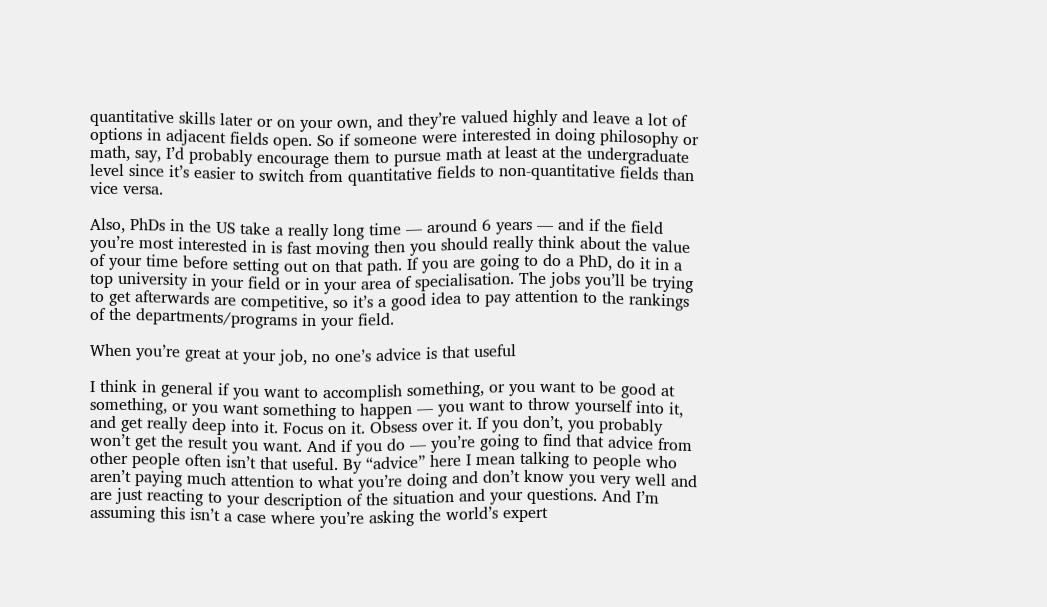quantitative skills later or on your own, and they’re valued highly and leave a lot of options in adjacent fields open. So if someone were interested in doing philosophy or math, say, I’d probably encourage them to pursue math at least at the undergraduate level since it’s easier to switch from quantitative fields to non-quantitative fields than vice versa.

Also, PhDs in the US take a really long time — around 6 years — and if the field you’re most interested in is fast moving then you should really think about the value of your time before setting out on that path. If you are going to do a PhD, do it in a top university in your field or in your area of specialisation. The jobs you’ll be trying to get afterwards are competitive, so it’s a good idea to pay attention to the rankings of the departments/programs in your field.

When you’re great at your job, no one’s advice is that useful

I think in general if you want to accomplish something, or you want to be good at something, or you want something to happen — you want to throw yourself into it, and get really deep into it. Focus on it. Obsess over it. If you don’t, you probably won’t get the result you want. And if you do — you’re going to find that advice from other people often isn’t that useful. By “advice” here I mean talking to people who aren’t paying much attention to what you’re doing and don’t know you very well and are just reacting to your description of the situation and your questions. And I’m assuming this isn’t a case where you’re asking the world’s expert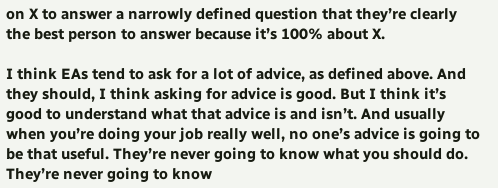on X to answer a narrowly defined question that they’re clearly the best person to answer because it’s 100% about X.

I think EAs tend to ask for a lot of advice, as defined above. And they should, I think asking for advice is good. But I think it’s good to understand what that advice is and isn’t. And usually when you’re doing your job really well, no one’s advice is going to be that useful. They’re never going to know what you should do. They’re never going to know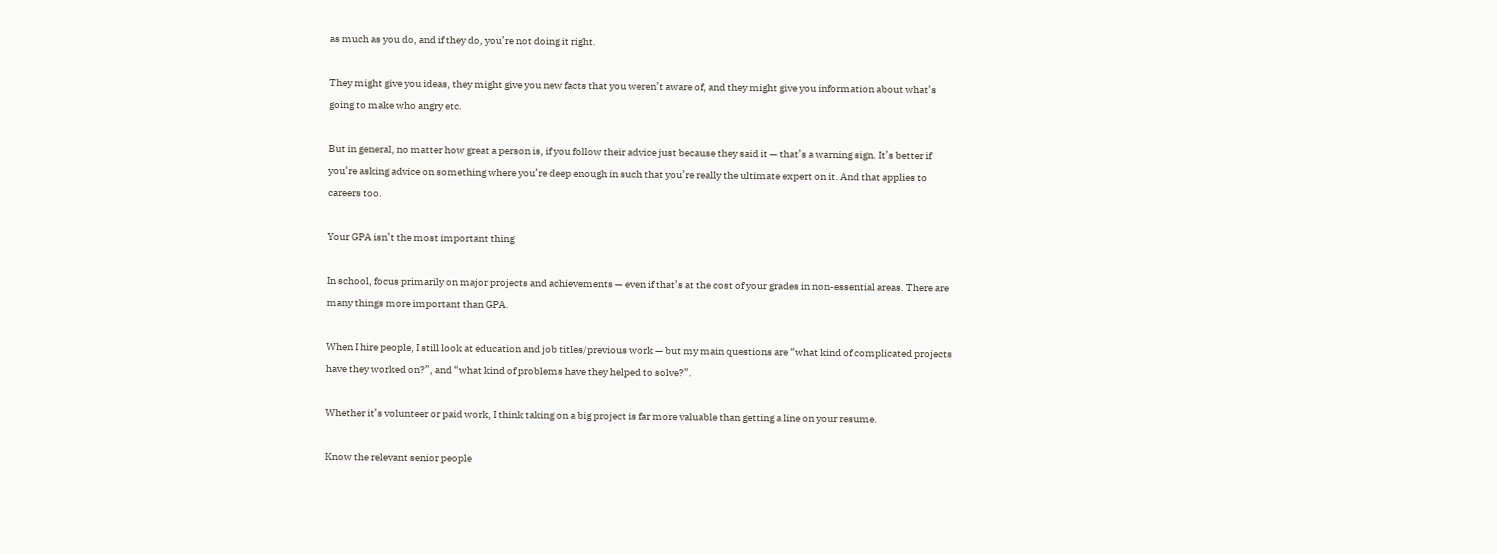as much as you do, and if they do, you’re not doing it right.

They might give you ideas, they might give you new facts that you weren’t aware of, and they might give you information about what’s going to make who angry etc.

But in general, no matter how great a person is, if you follow their advice just because they said it — that’s a warning sign. It’s better if you’re asking advice on something where you’re deep enough in such that you’re really the ultimate expert on it. And that applies to careers too.

Your GPA isn’t the most important thing

In school, focus primarily on major projects and achievements — even if that’s at the cost of your grades in non-essential areas. There are many things more important than GPA.

When I hire people, I still look at education and job titles/previous work — but my main questions are “what kind of complicated projects have they worked on?”, and “what kind of problems have they helped to solve?”.

Whether it’s volunteer or paid work, I think taking on a big project is far more valuable than getting a line on your resume.

Know the relevant senior people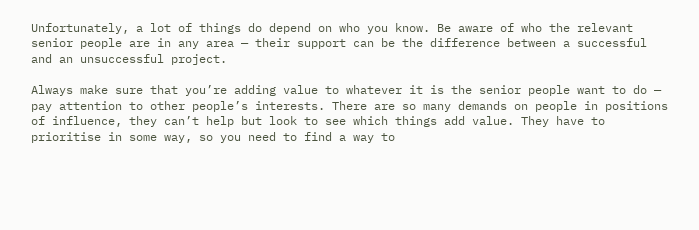Unfortunately, a lot of things do depend on who you know. Be aware of who the relevant senior people are in any area — their support can be the difference between a successful and an unsuccessful project.

Always make sure that you’re adding value to whatever it is the senior people want to do — pay attention to other people’s interests. There are so many demands on people in positions of influence, they can’t help but look to see which things add value. They have to prioritise in some way, so you need to find a way to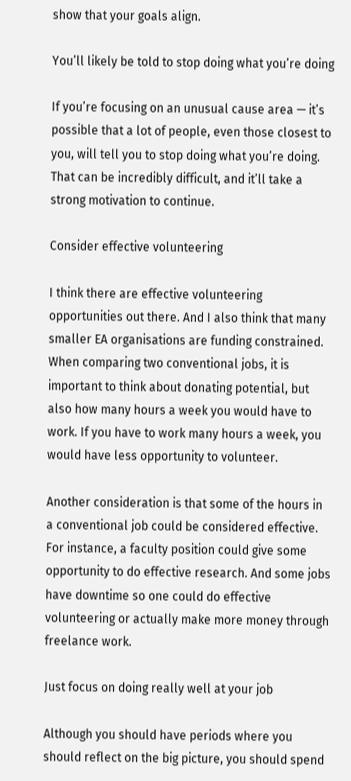show that your goals align.

You’ll likely be told to stop doing what you’re doing

If you’re focusing on an unusual cause area — it’s possible that a lot of people, even those closest to you, will tell you to stop doing what you’re doing. That can be incredibly difficult, and it’ll take a strong motivation to continue.

Consider effective volunteering

I think there are effective volunteering opportunities out there. And I also think that many smaller EA organisations are funding constrained. When comparing two conventional jobs, it is important to think about donating potential, but also how many hours a week you would have to work. If you have to work many hours a week, you would have less opportunity to volunteer.

Another consideration is that some of the hours in a conventional job could be considered effective. For instance, a faculty position could give some opportunity to do effective research. And some jobs have downtime so one could do effective volunteering or actually make more money through freelance work.

Just focus on doing really well at your job

Although you should have periods where you should reflect on the big picture, you should spend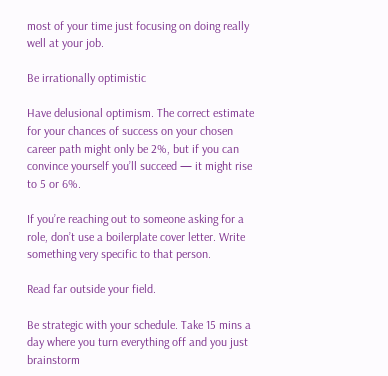most of your time just focusing on doing really well at your job.

Be irrationally optimistic

Have delusional optimism. The correct estimate for your chances of success on your chosen career path might only be 2%, but if you can convince yourself you’ll succeed — it might rise to 5 or 6%.

If you’re reaching out to someone asking for a role, don’t use a boilerplate cover letter. Write something very specific to that person.

Read far outside your field.

Be strategic with your schedule. Take 15 mins a day where you turn everything off and you just brainstorm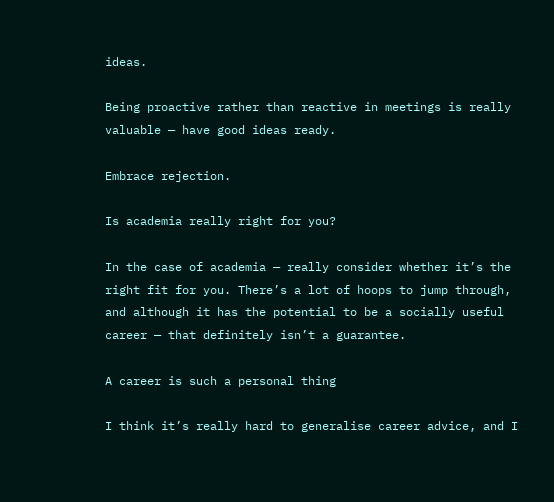ideas.

Being proactive rather than reactive in meetings is really valuable — have good ideas ready.

Embrace rejection.

Is academia really right for you?

In the case of academia — really consider whether it’s the right fit for you. There’s a lot of hoops to jump through, and although it has the potential to be a socially useful career — that definitely isn’t a guarantee.

A career is such a personal thing

I think it’s really hard to generalise career advice, and I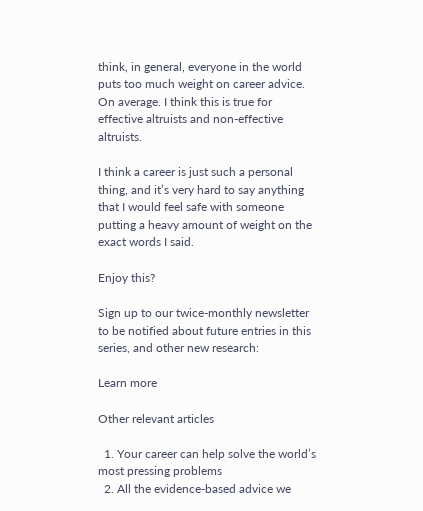think, in general, everyone in the world puts too much weight on career advice. On average. I think this is true for effective altruists and non-effective altruists.

I think a career is just such a personal thing, and it’s very hard to say anything that I would feel safe with someone putting a heavy amount of weight on the exact words I said.

Enjoy this?

Sign up to our twice-monthly newsletter to be notified about future entries in this series, and other new research:

Learn more

Other relevant articles

  1. Your career can help solve the world’s most pressing problems
  2. All the evidence-based advice we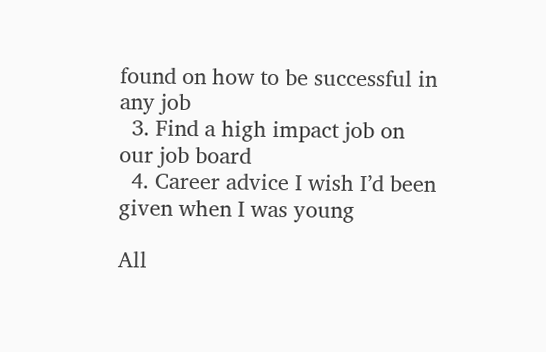found on how to be successful in any job
  3. Find a high impact job on our job board
  4. Career advice I wish I’d been given when I was young

All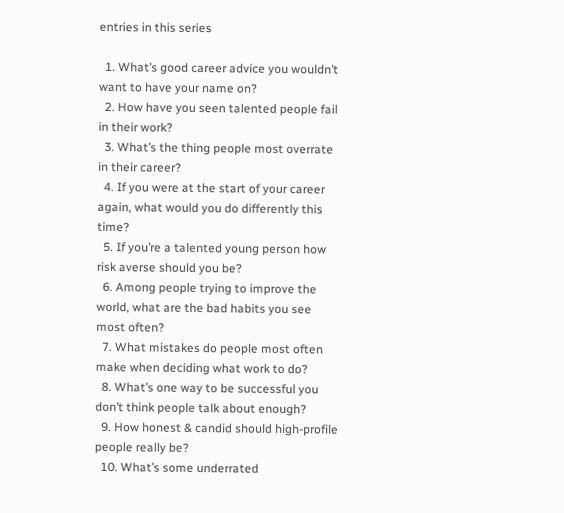entries in this series

  1. What’s good career advice you wouldn’t want to have your name on?
  2. How have you seen talented people fail in their work?
  3. What’s the thing people most overrate in their career?
  4. If you were at the start of your career again, what would you do differently this time?
  5. If you’re a talented young person how risk averse should you be?
  6. Among people trying to improve the world, what are the bad habits you see most often?
  7. What mistakes do people most often make when deciding what work to do?
  8. What’s one way to be successful you don’t think people talk about enough?
  9. How honest & candid should high-profile people really be?
  10. What’s some underrated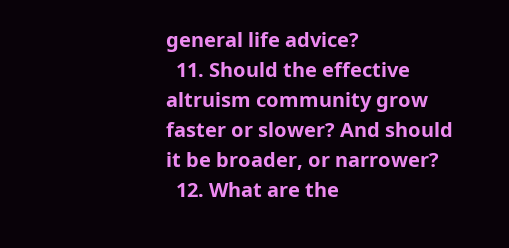general life advice?
  11. Should the effective altruism community grow faster or slower? And should it be broader, or narrower?
  12. What are the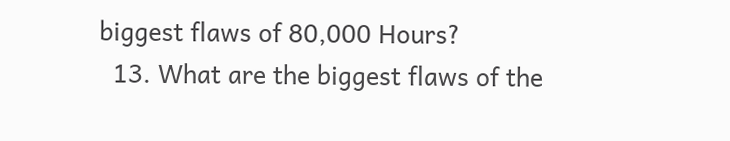biggest flaws of 80,000 Hours?
  13. What are the biggest flaws of the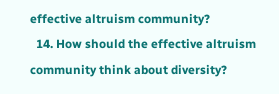effective altruism community?
  14. How should the effective altruism community think about diversity?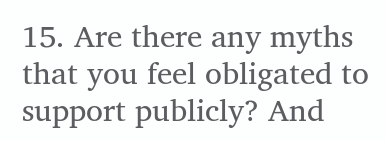15. Are there any myths that you feel obligated to support publicly? And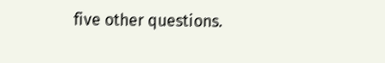five other questions.